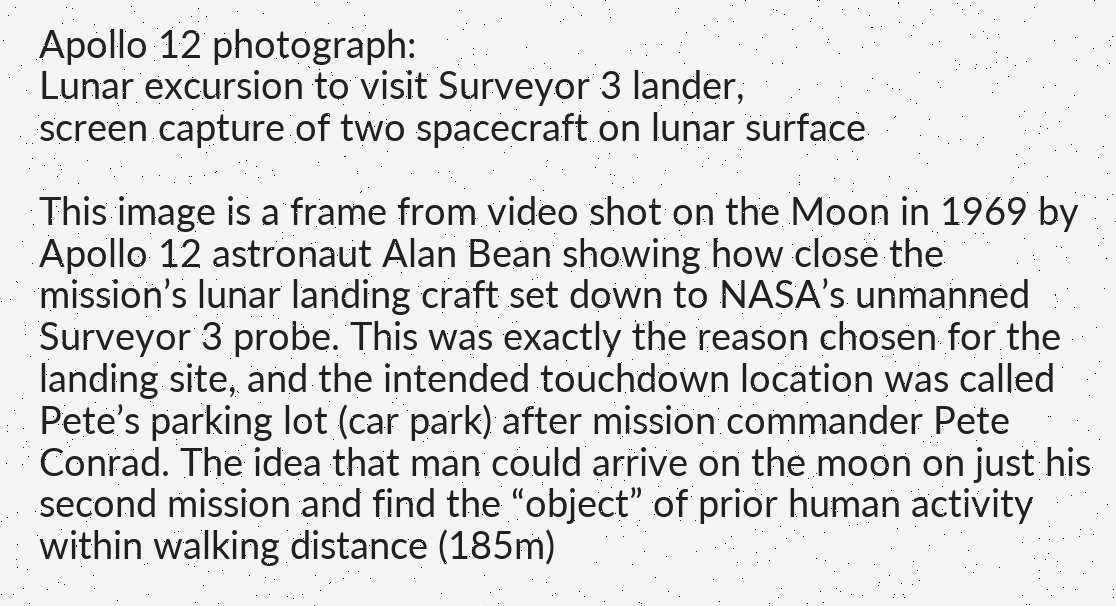Apollo 12 photograph:
Lunar excursion to visit Surveyor 3 lander,
screen capture of two spacecraft on lunar surface

This image is a frame from video shot on the Moon in 1969 by Apollo 12 astronaut Alan Bean showing how close the mission’s lunar landing craft set down to NASA’s unmanned Surveyor 3 probe. This was exactly the reason chosen for the landing site, and the intended touchdown location was called Pete’s parking lot (car park) after mission commander Pete Conrad. The idea that man could arrive on the moon on just his second mission and find the “object” of prior human activity within walking distance (185m)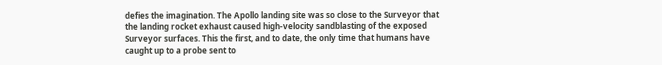defies the imagination. The Apollo landing site was so close to the Surveyor that the landing rocket exhaust caused high-velocity sandblasting of the exposed Surveyor surfaces. This the first, and to date, the only time that humans have caught up to a probe sent to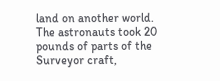land on another world. The astronauts took 20 pounds of parts of the Surveyor craft,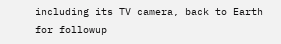including its TV camera, back to Earth for followup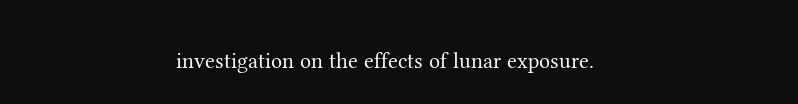investigation on the effects of lunar exposure.